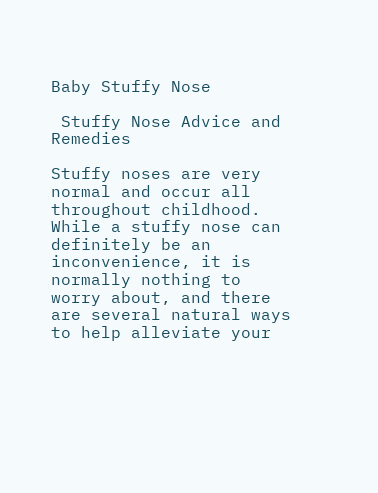Baby Stuffy Nose

 Stuffy Nose Advice and Remedies

Stuffy noses are very normal and occur all throughout childhood. While a stuffy nose can definitely be an inconvenience, it is normally nothing to worry about, and there are several natural ways to help alleviate your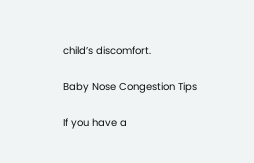child’s discomfort.

Baby Nose Congestion Tips

If you have a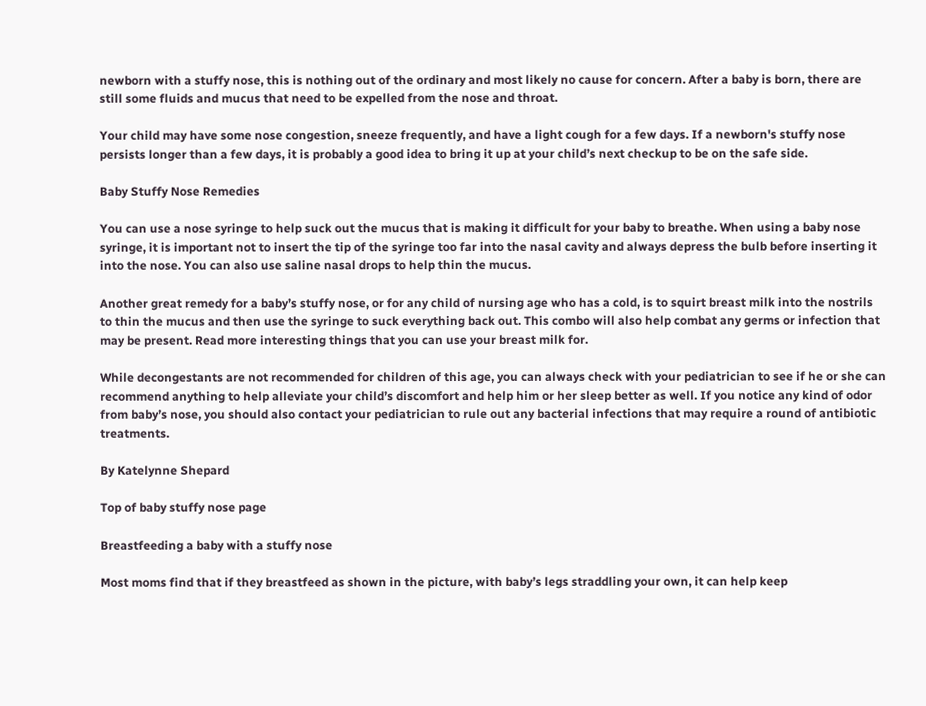newborn with a stuffy nose, this is nothing out of the ordinary and most likely no cause for concern. After a baby is born, there are still some fluids and mucus that need to be expelled from the nose and throat.

Your child may have some nose congestion, sneeze frequently, and have a light cough for a few days. If a newborn's stuffy nose persists longer than a few days, it is probably a good idea to bring it up at your child’s next checkup to be on the safe side.

Baby Stuffy Nose Remedies

You can use a nose syringe to help suck out the mucus that is making it difficult for your baby to breathe. When using a baby nose syringe, it is important not to insert the tip of the syringe too far into the nasal cavity and always depress the bulb before inserting it into the nose. You can also use saline nasal drops to help thin the mucus.

Another great remedy for a baby’s stuffy nose, or for any child of nursing age who has a cold, is to squirt breast milk into the nostrils to thin the mucus and then use the syringe to suck everything back out. This combo will also help combat any germs or infection that may be present. Read more interesting things that you can use your breast milk for.

While decongestants are not recommended for children of this age, you can always check with your pediatrician to see if he or she can recommend anything to help alleviate your child’s discomfort and help him or her sleep better as well. If you notice any kind of odor from baby’s nose, you should also contact your pediatrician to rule out any bacterial infections that may require a round of antibiotic treatments.

By Katelynne Shepard

Top of baby stuffy nose page

Breastfeeding a baby with a stuffy nose

Most moms find that if they breastfeed as shown in the picture, with baby’s legs straddling your own, it can help keep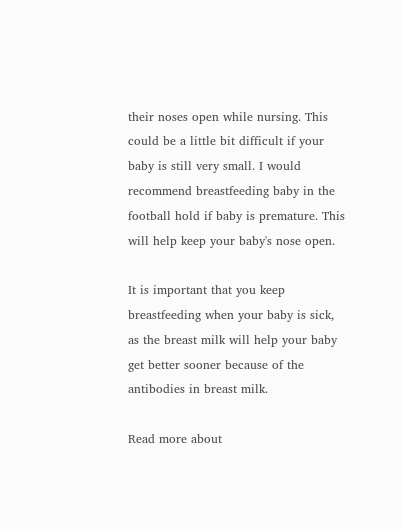their noses open while nursing. This could be a little bit difficult if your baby is still very small. I would recommend breastfeeding baby in the football hold if baby is premature. This will help keep your baby's nose open.

It is important that you keep breastfeeding when your baby is sick, as the breast milk will help your baby get better sooner because of the antibodies in breast milk.

Read more about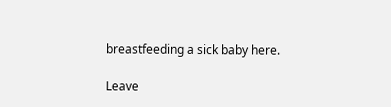breastfeeding a sick baby here.

Leave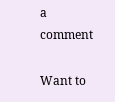a comment

Want to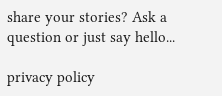share your stories? Ask a question or just say hello...

privacy policy